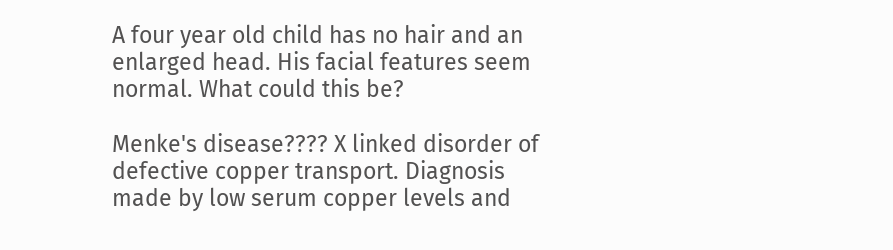A four year old child has no hair and an enlarged head. His facial features seem normal. What could this be?

Menke's disease???? X linked disorder of defective copper transport. Diagnosis made by low serum copper levels and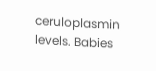ceruloplasmin levels. Babies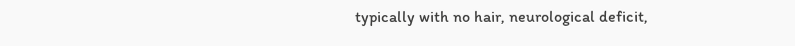typically with no hair, neurological deficit,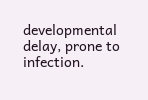developmental delay, prone to infection.